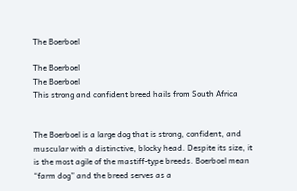The Boerboel

The Boerboel
The Boerboel
This strong and confident breed hails from South Africa


The Boerboel is a large dog that is strong, confident, and muscular with a distinctive, blocky head. Despite its size, it is the most agile of the mastiff-type breeds. Boerboel mean “farm dog” and the breed serves as a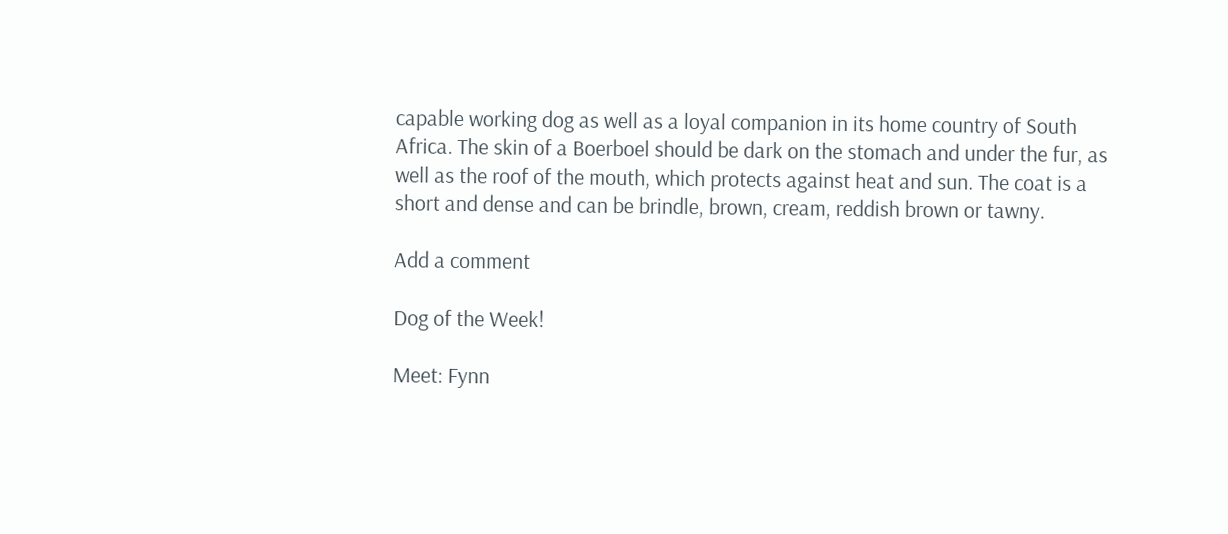capable working dog as well as a loyal companion in its home country of South Africa. The skin of a Boerboel should be dark on the stomach and under the fur, as well as the roof of the mouth, which protects against heat and sun. The coat is a short and dense and can be brindle, brown, cream, reddish brown or tawny.

Add a comment

Dog of the Week!

Meet: Fynn